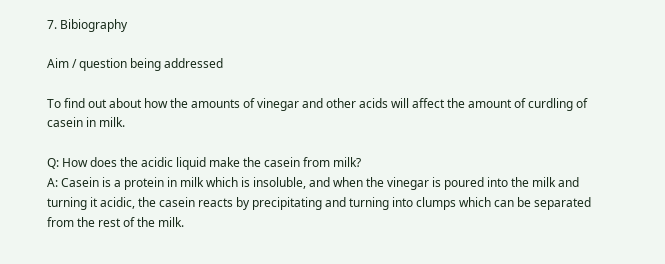7. Bibiography

Aim / question being addressed

To find out about how the amounts of vinegar and other acids will affect the amount of curdling of casein in milk.

Q: How does the acidic liquid make the casein from milk?
A: Casein is a protein in milk which is insoluble, and when the vinegar is poured into the milk and turning it acidic, the casein reacts by precipitating and turning into clumps which can be separated from the rest of the milk.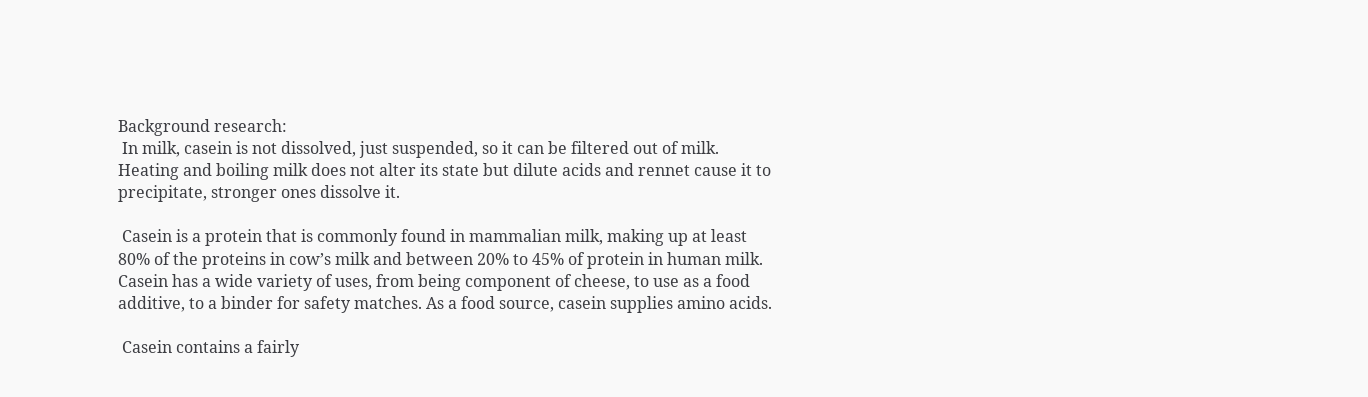Background research:
 In milk, casein is not dissolved, just suspended, so it can be filtered out of milk. Heating and boiling milk does not alter its state but dilute acids and rennet cause it to precipitate, stronger ones dissolve it.

 Casein is a protein that is commonly found in mammalian milk, making up at least 80% of the proteins in cow’s milk and between 20% to 45% of protein in human milk. Casein has a wide variety of uses, from being component of cheese, to use as a food additive, to a binder for safety matches. As a food source, casein supplies amino acids.

 Casein contains a fairly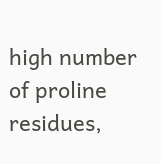high number of proline residues,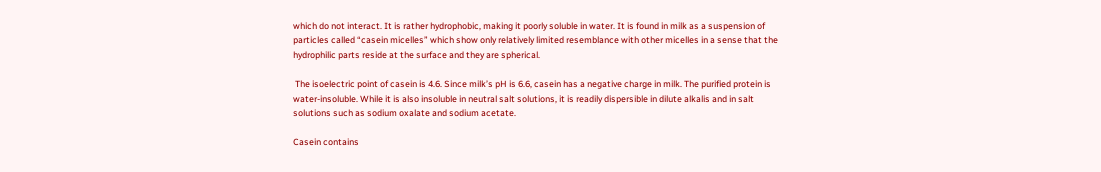which do not interact. It is rather hydrophobic, making it poorly soluble in water. It is found in milk as a suspension of particles called “casein micelles” which show only relatively limited resemblance with other micelles in a sense that the hydrophilic parts reside at the surface and they are spherical.

 The isoelectric point of casein is 4.6. Since milk’s pH is 6.6, casein has a negative charge in milk. The purified protein is water-insoluble. While it is also insoluble in neutral salt solutions, it is readily dispersible in dilute alkalis and in salt solutions such as sodium oxalate and sodium acetate.

Casein contains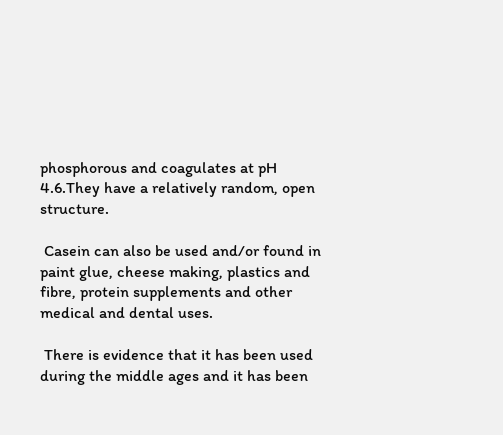phosphorous and coagulates at pH 4.6.They have a relatively random, open structure.

 Casein can also be used and/or found in paint glue, cheese making, plastics and fibre, protein supplements and other medical and dental uses.

 There is evidence that it has been used during the middle ages and it has been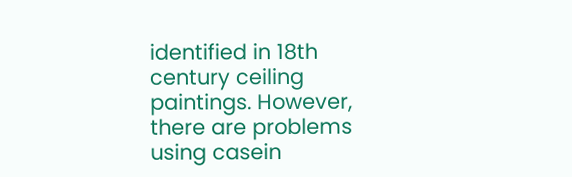identified in 18th century ceiling paintings. However, there are problems using casein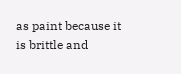as paint because it is brittle and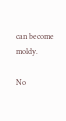can become moldy.

No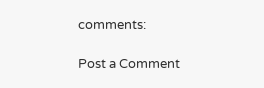comments:

Post a Comment